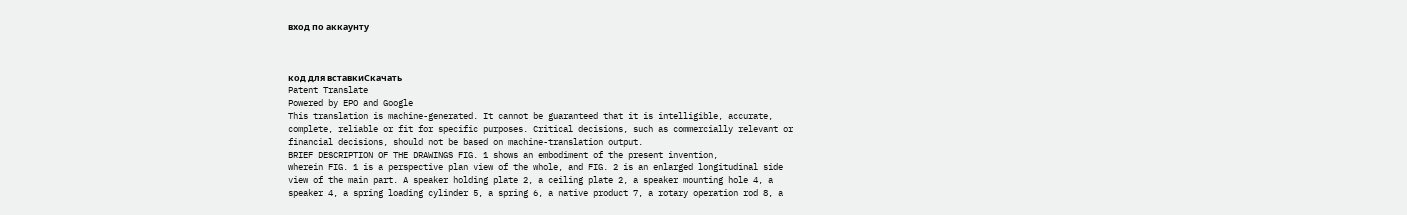вход по аккаунту



код для вставкиСкачать
Patent Translate
Powered by EPO and Google
This translation is machine-generated. It cannot be guaranteed that it is intelligible, accurate,
complete, reliable or fit for specific purposes. Critical decisions, such as commercially relevant or
financial decisions, should not be based on machine-translation output.
BRIEF DESCRIPTION OF THE DRAWINGS FIG. 1 shows an embodiment of the present invention,
wherein FIG. 1 is a perspective plan view of the whole, and FIG. 2 is an enlarged longitudinal side
view of the main part. A speaker holding plate 2, a ceiling plate 2, a speaker mounting hole 4, a
speaker 4, a spring loading cylinder 5, a spring 6, a native product 7, a rotary operation rod 8, a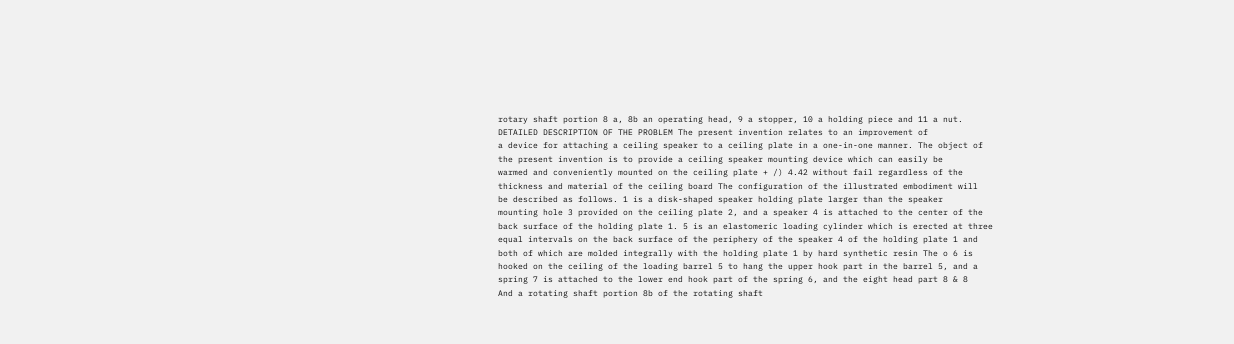rotary shaft portion 8 a, 8b an operating head, 9 a stopper, 10 a holding piece and 11 a nut.
DETAILED DESCRIPTION OF THE PROBLEM The present invention relates to an improvement of
a device for attaching a ceiling speaker to a ceiling plate in a one-in-one manner. The object of
the present invention is to provide a ceiling speaker mounting device which can easily be
warmed and conveniently mounted on the ceiling plate + /) 4.42 without fail regardless of the
thickness and material of the ceiling board The configuration of the illustrated embodiment will
be described as follows. 1 is a disk-shaped speaker holding plate larger than the speaker
mounting hole 3 provided on the ceiling plate 2, and a speaker 4 is attached to the center of the
back surface of the holding plate 1. 5 is an elastomeric loading cylinder which is erected at three
equal intervals on the back surface of the periphery of the speaker 4 of the holding plate 1 and
both of which are molded integrally with the holding plate 1 by hard synthetic resin The o 6 is
hooked on the ceiling of the loading barrel 5 to hang the upper hook part in the barrel 5, and a
spring 7 is attached to the lower end hook part of the spring 6, and the eight head part 8 & 8
And a rotating shaft portion 8b of the rotating shaft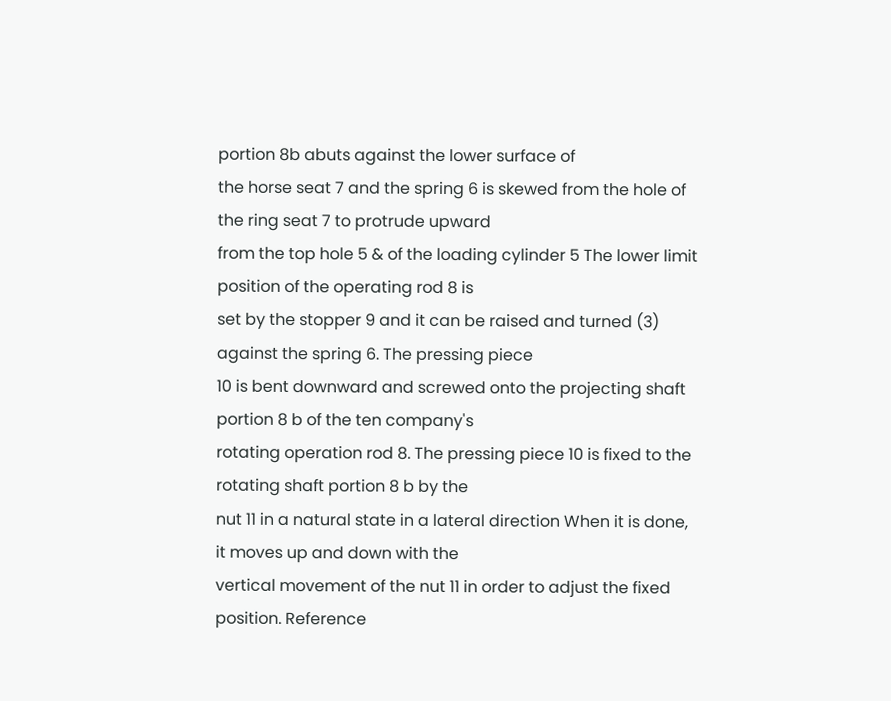portion 8b abuts against the lower surface of
the horse seat 7 and the spring 6 is skewed from the hole of the ring seat 7 to protrude upward
from the top hole 5 & of the loading cylinder 5 The lower limit position of the operating rod 8 is
set by the stopper 9 and it can be raised and turned (3) against the spring 6. The pressing piece
10 is bent downward and screwed onto the projecting shaft portion 8 b of the ten company's
rotating operation rod 8. The pressing piece 10 is fixed to the rotating shaft portion 8 b by the
nut 11 in a natural state in a lateral direction When it is done, it moves up and down with the
vertical movement of the nut 11 in order to adjust the fixed position. Reference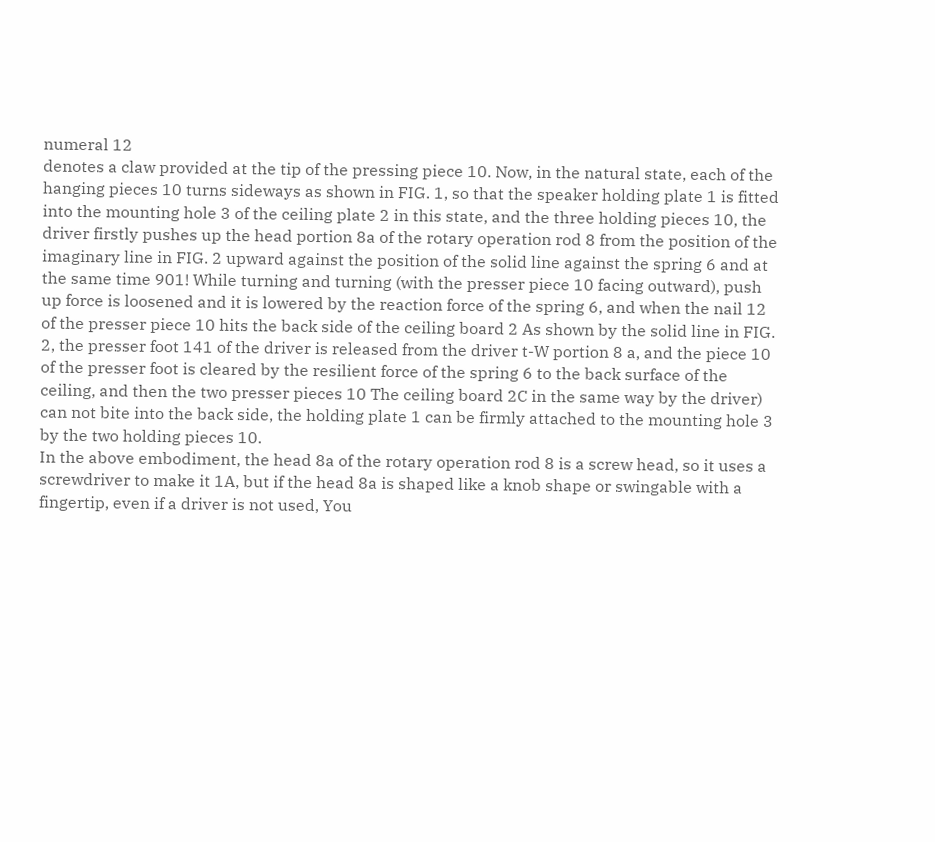numeral 12
denotes a claw provided at the tip of the pressing piece 10. Now, in the natural state, each of the
hanging pieces 10 turns sideways as shown in FIG. 1, so that the speaker holding plate 1 is fitted
into the mounting hole 3 of the ceiling plate 2 in this state, and the three holding pieces 10, the
driver firstly pushes up the head portion 8a of the rotary operation rod 8 from the position of the
imaginary line in FIG. 2 upward against the position of the solid line against the spring 6 and at
the same time 901! While turning and turning (with the presser piece 10 facing outward), push
up force is loosened and it is lowered by the reaction force of the spring 6, and when the nail 12
of the presser piece 10 hits the back side of the ceiling board 2 As shown by the solid line in FIG.
2, the presser foot 141 of the driver is released from the driver t-W portion 8 a, and the piece 10
of the presser foot is cleared by the resilient force of the spring 6 to the back surface of the
ceiling, and then the two presser pieces 10 The ceiling board 2C in the same way by the driver)
can not bite into the back side, the holding plate 1 can be firmly attached to the mounting hole 3
by the two holding pieces 10.
In the above embodiment, the head 8a of the rotary operation rod 8 is a screw head, so it uses a
screwdriver to make it 1A, but if the head 8a is shaped like a knob shape or swingable with a
fingertip, even if a driver is not used, You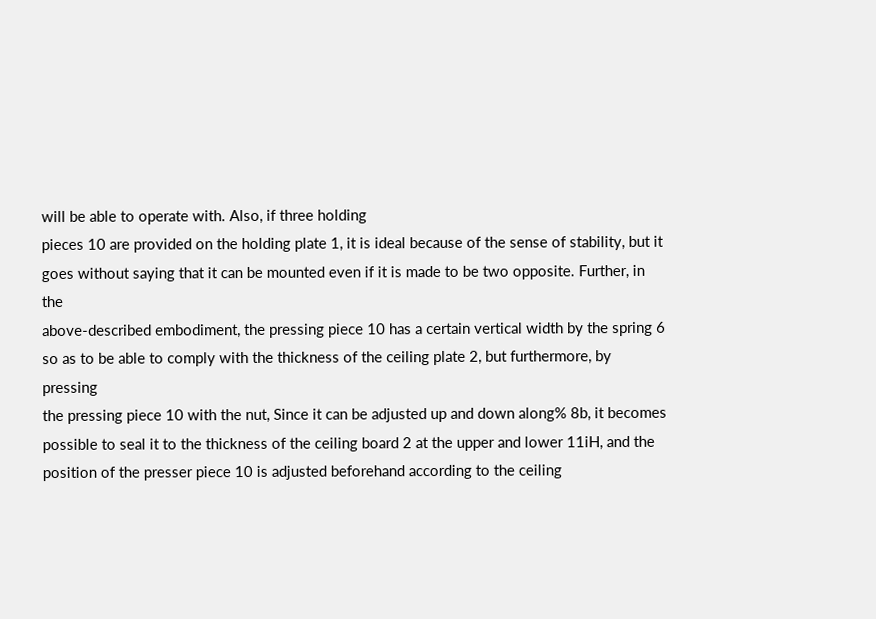will be able to operate with. Also, if three holding
pieces 10 are provided on the holding plate 1, it is ideal because of the sense of stability, but it
goes without saying that it can be mounted even if it is made to be two opposite. Further, in the
above-described embodiment, the pressing piece 10 has a certain vertical width by the spring 6
so as to be able to comply with the thickness of the ceiling plate 2, but furthermore, by pressing
the pressing piece 10 with the nut, Since it can be adjusted up and down along% 8b, it becomes
possible to seal it to the thickness of the ceiling board 2 at the upper and lower 11iH, and the
position of the presser piece 10 is adjusted beforehand according to the ceiling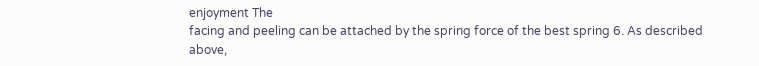enjoyment The
facing and peeling can be attached by the spring force of the best spring 6. As described above,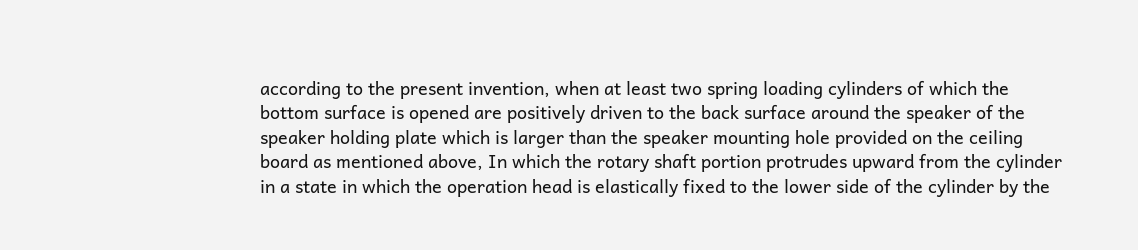according to the present invention, when at least two spring loading cylinders of which the
bottom surface is opened are positively driven to the back surface around the speaker of the
speaker holding plate which is larger than the speaker mounting hole provided on the ceiling
board as mentioned above, In which the rotary shaft portion protrudes upward from the cylinder
in a state in which the operation head is elastically fixed to the lower side of the cylinder by the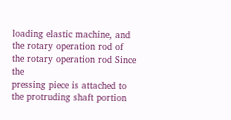loading elastic machine, and the rotary operation rod of the rotary operation rod Since the
pressing piece is attached to the protruding shaft portion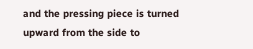and the pressing piece is turned
upward from the side to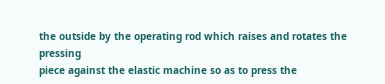the outside by the operating rod which raises and rotates the pressing
piece against the elastic machine so as to press the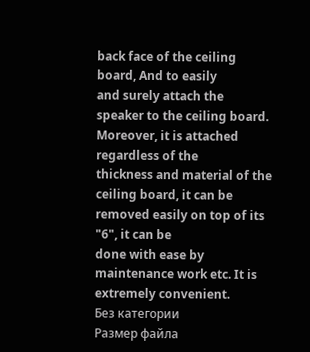back face of the ceiling board, And to easily
and surely attach the speaker to the ceiling board. Moreover, it is attached regardless of the
thickness and material of the ceiling board, it can be removed easily on top of its "6", it can be
done with ease by maintenance work etc. It is extremely convenient.
Без категории
Размер файла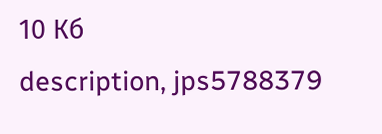10 Кб
description, jps5788379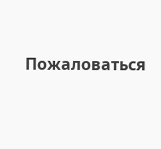Пожаловаться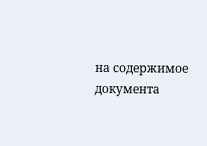на содержимое документа